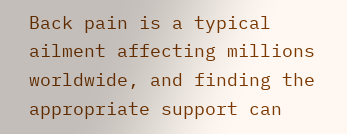Back pain is a typical ailment affecting millions worldwide, and finding the appropriate support can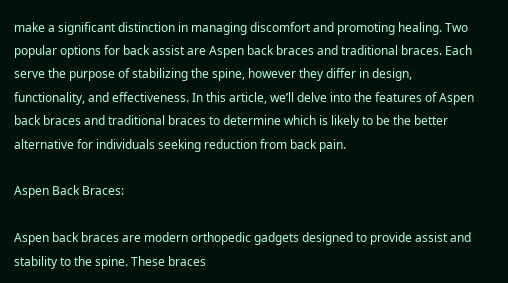make a significant distinction in managing discomfort and promoting healing. Two popular options for back assist are Aspen back braces and traditional braces. Each serve the purpose of stabilizing the spine, however they differ in design, functionality, and effectiveness. In this article, we’ll delve into the features of Aspen back braces and traditional braces to determine which is likely to be the better alternative for individuals seeking reduction from back pain.

Aspen Back Braces:

Aspen back braces are modern orthopedic gadgets designed to provide assist and stability to the spine. These braces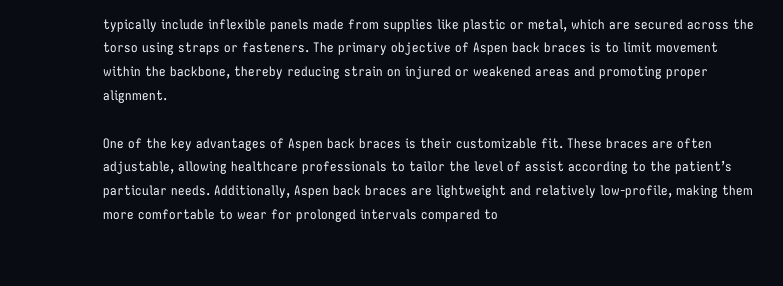typically include inflexible panels made from supplies like plastic or metal, which are secured across the torso using straps or fasteners. The primary objective of Aspen back braces is to limit movement within the backbone, thereby reducing strain on injured or weakened areas and promoting proper alignment.

One of the key advantages of Aspen back braces is their customizable fit. These braces are often adjustable, allowing healthcare professionals to tailor the level of assist according to the patient’s particular needs. Additionally, Aspen back braces are lightweight and relatively low-profile, making them more comfortable to wear for prolonged intervals compared to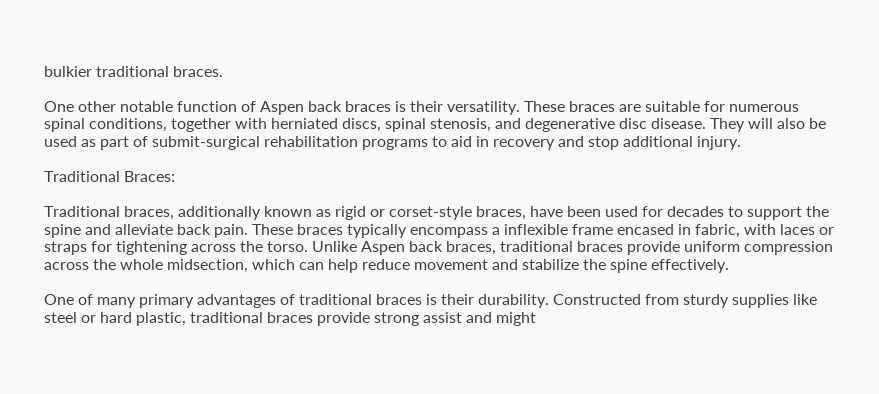bulkier traditional braces.

One other notable function of Aspen back braces is their versatility. These braces are suitable for numerous spinal conditions, together with herniated discs, spinal stenosis, and degenerative disc disease. They will also be used as part of submit-surgical rehabilitation programs to aid in recovery and stop additional injury.

Traditional Braces:

Traditional braces, additionally known as rigid or corset-style braces, have been used for decades to support the spine and alleviate back pain. These braces typically encompass a inflexible frame encased in fabric, with laces or straps for tightening across the torso. Unlike Aspen back braces, traditional braces provide uniform compression across the whole midsection, which can help reduce movement and stabilize the spine effectively.

One of many primary advantages of traditional braces is their durability. Constructed from sturdy supplies like steel or hard plastic, traditional braces provide strong assist and might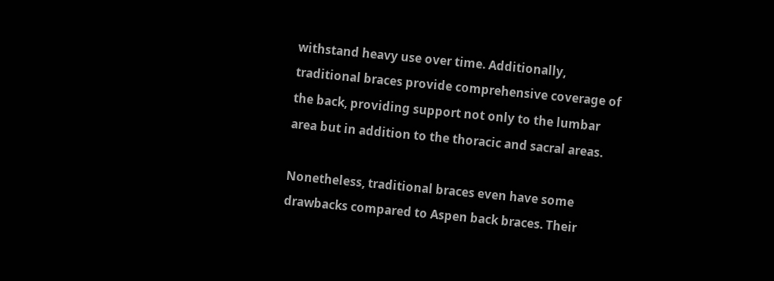withstand heavy use over time. Additionally, traditional braces provide comprehensive coverage of the back, providing support not only to the lumbar area but in addition to the thoracic and sacral areas.

Nonetheless, traditional braces even have some drawbacks compared to Aspen back braces. Their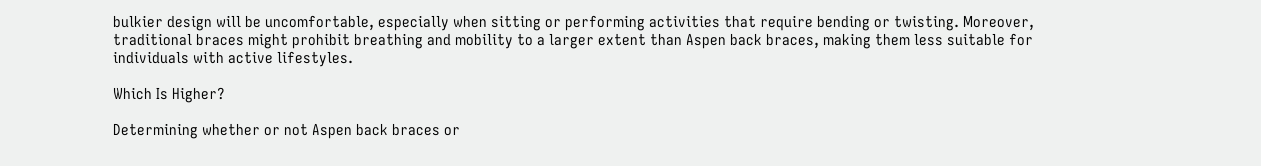bulkier design will be uncomfortable, especially when sitting or performing activities that require bending or twisting. Moreover, traditional braces might prohibit breathing and mobility to a larger extent than Aspen back braces, making them less suitable for individuals with active lifestyles.

Which Is Higher?

Determining whether or not Aspen back braces or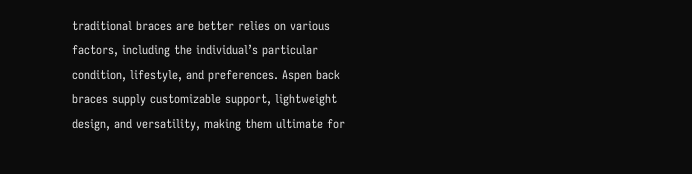traditional braces are better relies on various factors, including the individual’s particular condition, lifestyle, and preferences. Aspen back braces supply customizable support, lightweight design, and versatility, making them ultimate for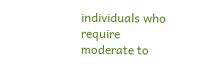individuals who require moderate to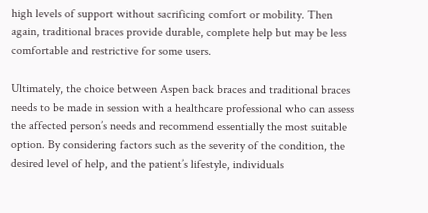high levels of support without sacrificing comfort or mobility. Then again, traditional braces provide durable, complete help but may be less comfortable and restrictive for some users.

Ultimately, the choice between Aspen back braces and traditional braces needs to be made in session with a healthcare professional who can assess the affected person’s needs and recommend essentially the most suitable option. By considering factors such as the severity of the condition, the desired level of help, and the patient’s lifestyle, individuals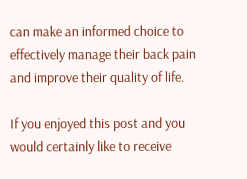can make an informed choice to effectively manage their back pain and improve their quality of life.

If you enjoyed this post and you would certainly like to receive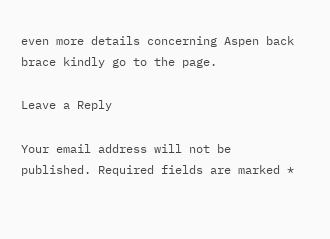even more details concerning Aspen back brace kindly go to the page.

Leave a Reply

Your email address will not be published. Required fields are marked *